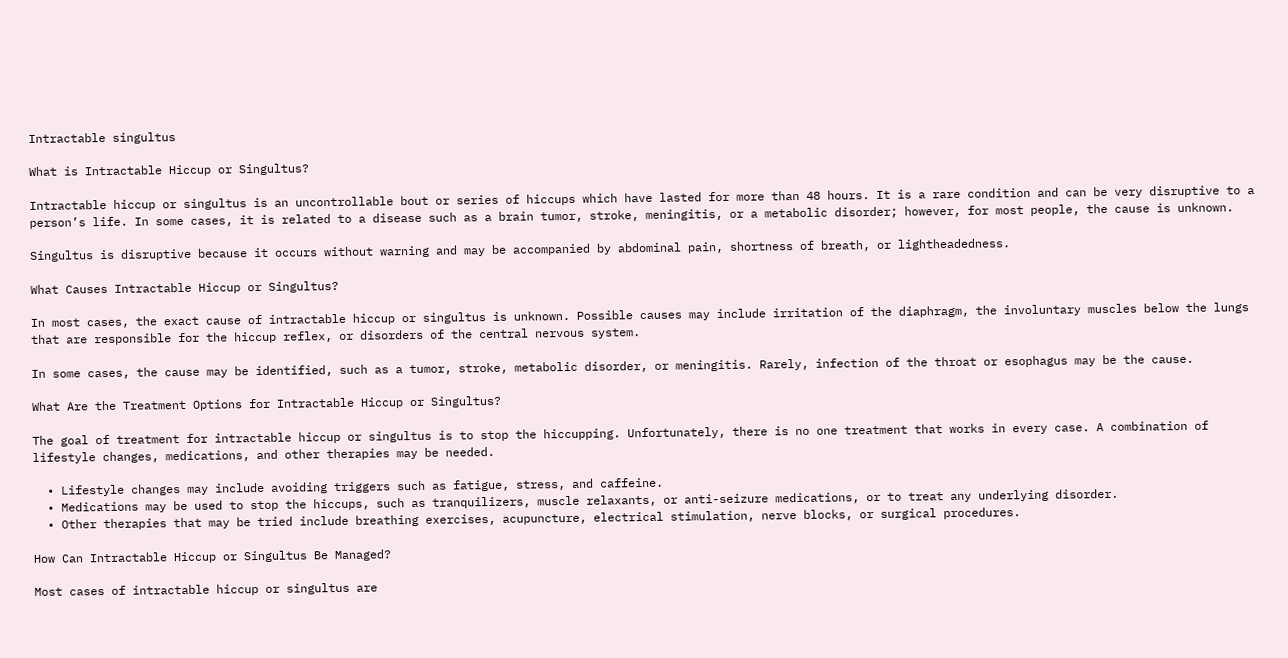Intractable singultus

What is Intractable Hiccup or Singultus?

Intractable hiccup or singultus is an uncontrollable bout or series of hiccups which have lasted for more than 48 hours. It is a rare condition and can be very disruptive to a person’s life. In some cases, it is related to a disease such as a brain tumor, stroke, meningitis, or a metabolic disorder; however, for most people, the cause is unknown.

Singultus is disruptive because it occurs without warning and may be accompanied by abdominal pain, shortness of breath, or lightheadedness.

What Causes Intractable Hiccup or Singultus?

In most cases, the exact cause of intractable hiccup or singultus is unknown. Possible causes may include irritation of the diaphragm, the involuntary muscles below the lungs that are responsible for the hiccup reflex, or disorders of the central nervous system.

In some cases, the cause may be identified, such as a tumor, stroke, metabolic disorder, or meningitis. Rarely, infection of the throat or esophagus may be the cause.

What Are the Treatment Options for Intractable Hiccup or Singultus?

The goal of treatment for intractable hiccup or singultus is to stop the hiccupping. Unfortunately, there is no one treatment that works in every case. A combination of lifestyle changes, medications, and other therapies may be needed.

  • Lifestyle changes may include avoiding triggers such as fatigue, stress, and caffeine.
  • Medications may be used to stop the hiccups, such as tranquilizers, muscle relaxants, or anti-seizure medications, or to treat any underlying disorder.
  • Other therapies that may be tried include breathing exercises, acupuncture, electrical stimulation, nerve blocks, or surgical procedures.

How Can Intractable Hiccup or Singultus Be Managed?

Most cases of intractable hiccup or singultus are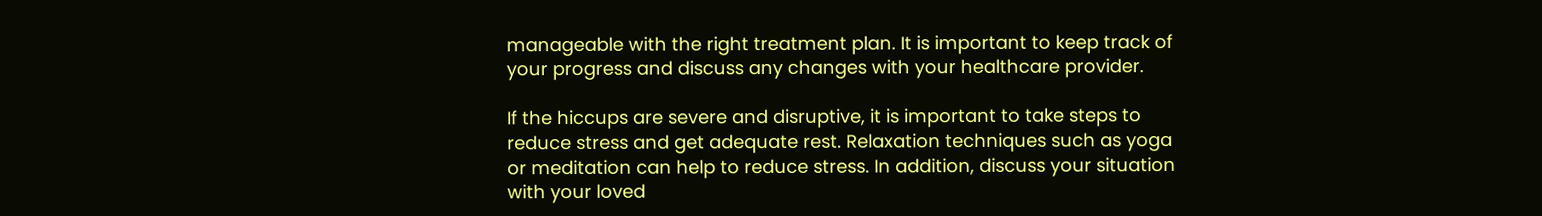manageable with the right treatment plan. It is important to keep track of your progress and discuss any changes with your healthcare provider.

If the hiccups are severe and disruptive, it is important to take steps to reduce stress and get adequate rest. Relaxation techniques such as yoga or meditation can help to reduce stress. In addition, discuss your situation with your loved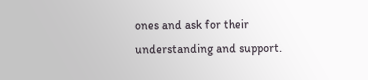ones and ask for their understanding and support.